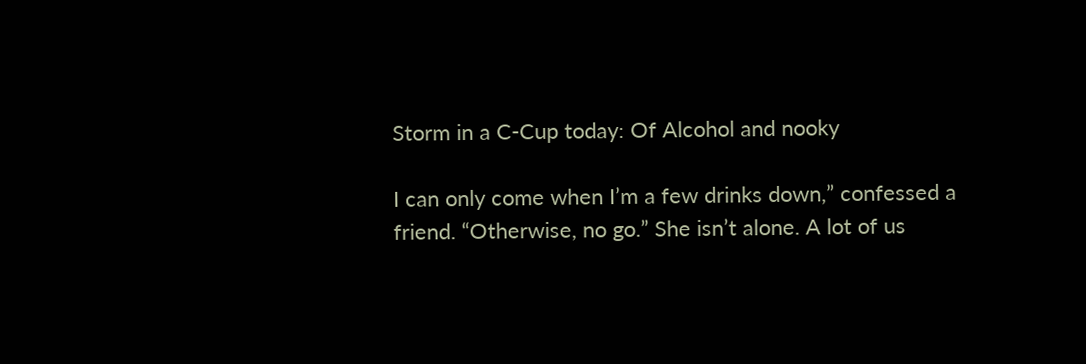Storm in a C-Cup today: Of Alcohol and nooky

I can only come when I’m a few drinks down,” confessed a friend. “Otherwise, no go.” She isn’t alone. A lot of us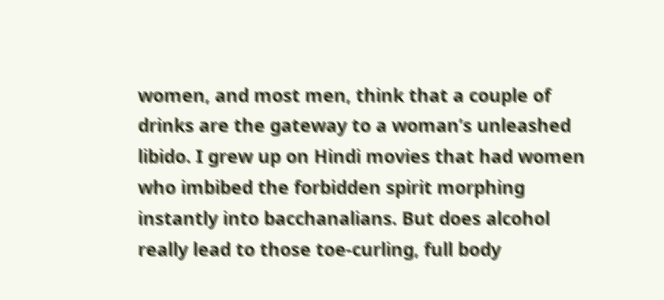women, and most men, think that a couple of drinks are the gateway to a woman’s unleashed libido. I grew up on Hindi movies that had women who imbibed the forbidden spirit morphing instantly into bacchanalians. But does alcohol really lead to those toe-curling, full body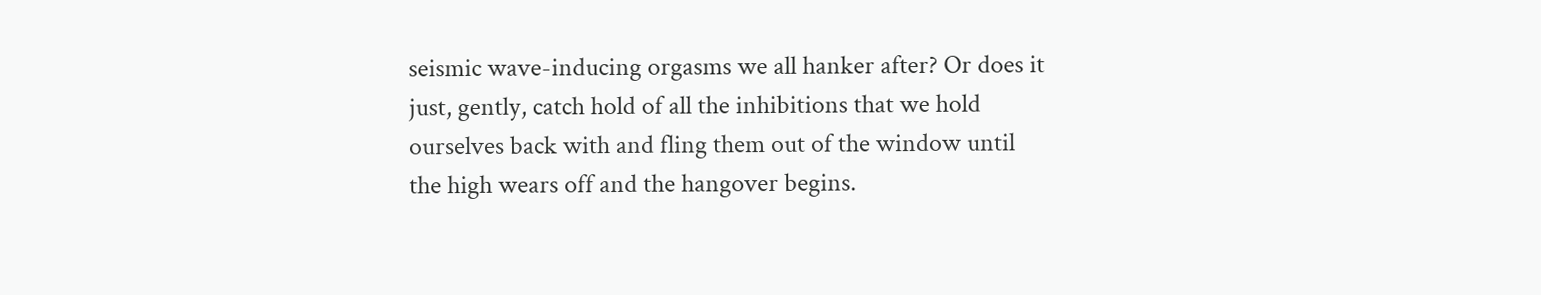seismic wave-inducing orgasms we all hanker after? Or does it just, gently, catch hold of all the inhibitions that we hold ourselves back with and fling them out of the window until the high wears off and the hangover begins.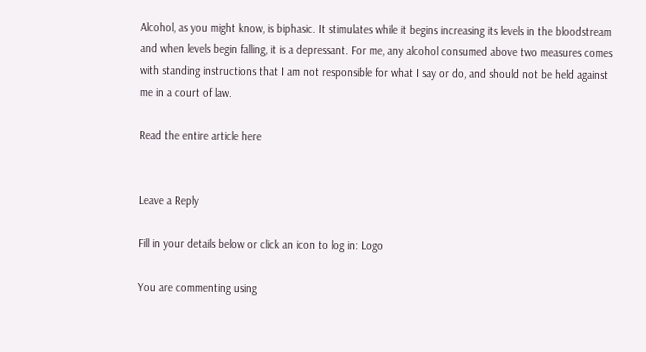Alcohol, as you might know, is biphasic. It stimulates while it begins increasing its levels in the bloodstream and when levels begin falling, it is a depressant. For me, any alcohol consumed above two measures comes with standing instructions that I am not responsible for what I say or do, and should not be held against me in a court of law.

Read the entire article here


Leave a Reply

Fill in your details below or click an icon to log in: Logo

You are commenting using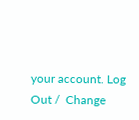your account. Log Out /  Change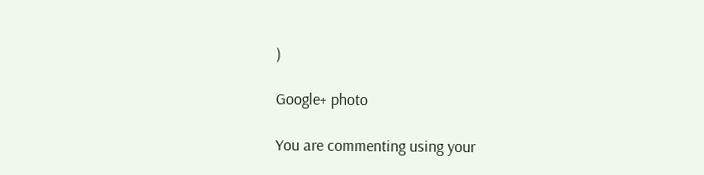)

Google+ photo

You are commenting using your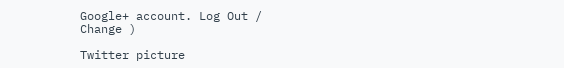Google+ account. Log Out /  Change )

Twitter picture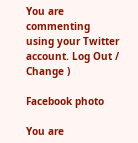You are commenting using your Twitter account. Log Out /  Change )

Facebook photo

You are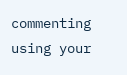commenting using your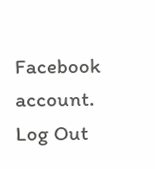Facebook account. Log Out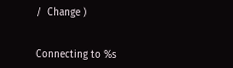/  Change )


Connecting to %s